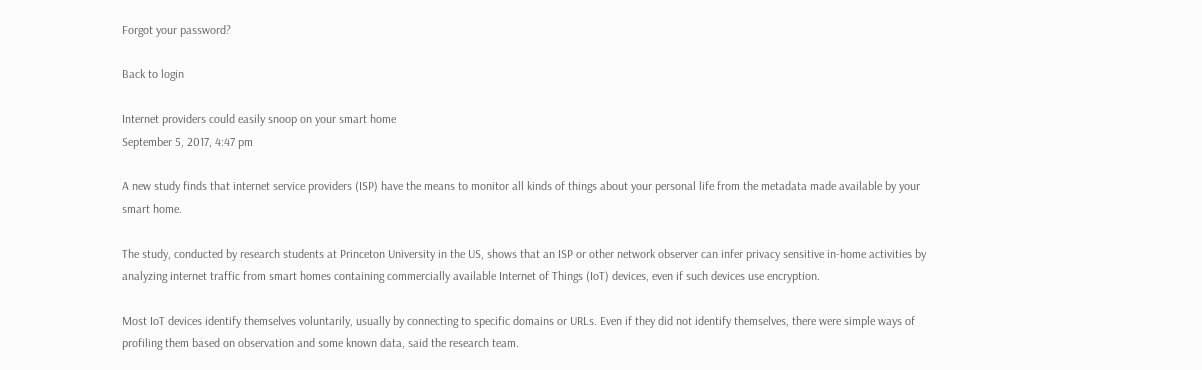Forgot your password?

Back to login

Internet providers could easily snoop on your smart home
September 5, 2017, 4:47 pm

A new study finds that internet service providers (ISP) have the means to monitor all kinds of things about your personal life from the metadata made available by your smart home.

The study, conducted by research students at Princeton University in the US, shows that an ISP or other network observer can infer privacy sensitive in-home activities by analyzing internet traffic from smart homes containing commercially available Internet of Things (IoT) devices, even if such devices use encryption.

Most IoT devices identify themselves voluntarily, usually by connecting to specific domains or URLs. Even if they did not identify themselves, there were simple ways of profiling them based on observation and some known data, said the research team.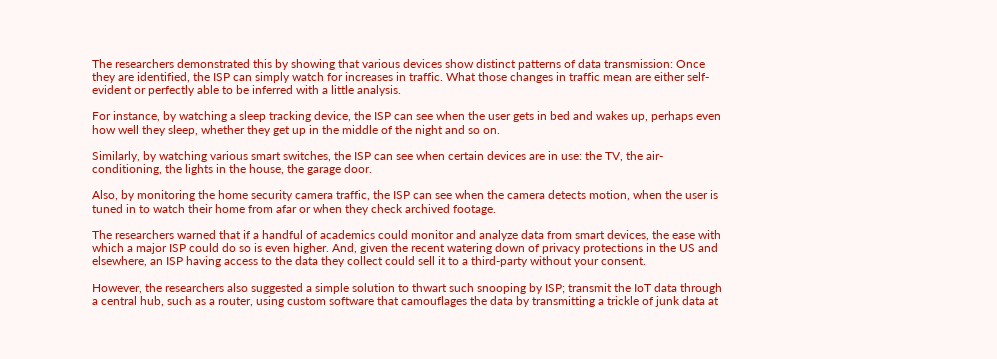The researchers demonstrated this by showing that various devices show distinct patterns of data transmission: Once they are identified, the ISP can simply watch for increases in traffic. What those changes in traffic mean are either self-evident or perfectly able to be inferred with a little analysis.

For instance, by watching a sleep tracking device, the ISP can see when the user gets in bed and wakes up, perhaps even how well they sleep, whether they get up in the middle of the night and so on.

Similarly, by watching various smart switches, the ISP can see when certain devices are in use: the TV, the air-conditioning, the lights in the house, the garage door.

Also, by monitoring the home security camera traffic, the ISP can see when the camera detects motion, when the user is tuned in to watch their home from afar or when they check archived footage.

The researchers warned that if a handful of academics could monitor and analyze data from smart devices, the ease with which a major ISP could do so is even higher. And, given the recent watering down of privacy protections in the US and elsewhere, an ISP having access to the data they collect could sell it to a third-party without your consent.

However, the researchers also suggested a simple solution to thwart such snooping by ISP; transmit the IoT data through a central hub, such as a router, using custom software that camouflages the data by transmitting a trickle of junk data at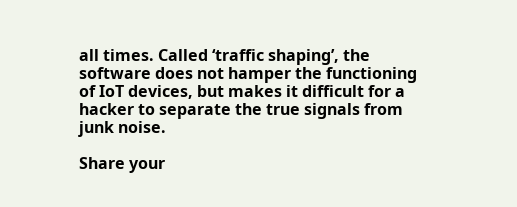all times. Called ‘traffic shaping’, the software does not hamper the functioning of IoT devices, but makes it difficult for a hacker to separate the true signals from junk noise.

Share your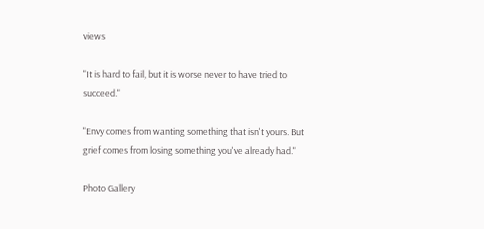views

"It is hard to fail, but it is worse never to have tried to succeed."

"Envy comes from wanting something that isn't yours. But grief comes from losing something you've already had."

Photo Gallery